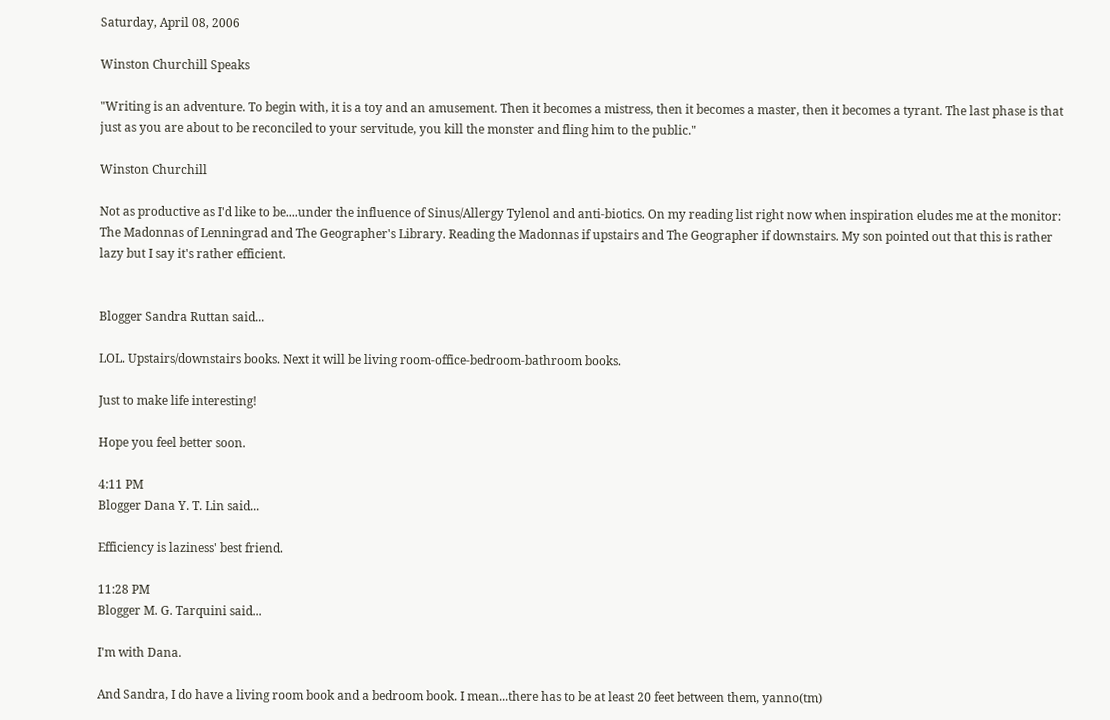Saturday, April 08, 2006

Winston Churchill Speaks

"Writing is an adventure. To begin with, it is a toy and an amusement. Then it becomes a mistress, then it becomes a master, then it becomes a tyrant. The last phase is that just as you are about to be reconciled to your servitude, you kill the monster and fling him to the public."

Winston Churchill

Not as productive as I'd like to be....under the influence of Sinus/Allergy Tylenol and anti-biotics. On my reading list right now when inspiration eludes me at the monitor: The Madonnas of Lenningrad and The Geographer's Library. Reading the Madonnas if upstairs and The Geographer if downstairs. My son pointed out that this is rather lazy but I say it's rather efficient.


Blogger Sandra Ruttan said...

LOL. Upstairs/downstairs books. Next it will be living room-office-bedroom-bathroom books.

Just to make life interesting!

Hope you feel better soon.

4:11 PM
Blogger Dana Y. T. Lin said...

Efficiency is laziness' best friend.

11:28 PM
Blogger M. G. Tarquini said...

I'm with Dana.

And Sandra, I do have a living room book and a bedroom book. I mean...there has to be at least 20 feet between them, yanno(tm)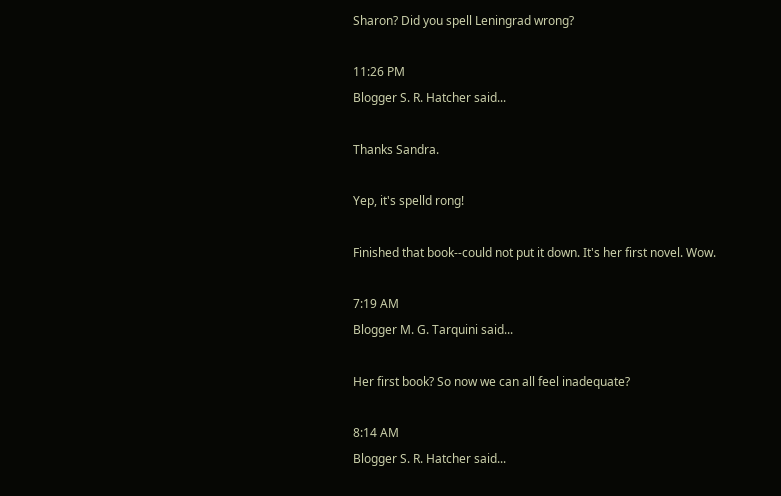Sharon? Did you spell Leningrad wrong?

11:26 PM
Blogger S. R. Hatcher said...

Thanks Sandra.

Yep, it's spelld rong!

Finished that book--could not put it down. It's her first novel. Wow.

7:19 AM
Blogger M. G. Tarquini said...

Her first book? So now we can all feel inadequate?

8:14 AM
Blogger S. R. Hatcher said...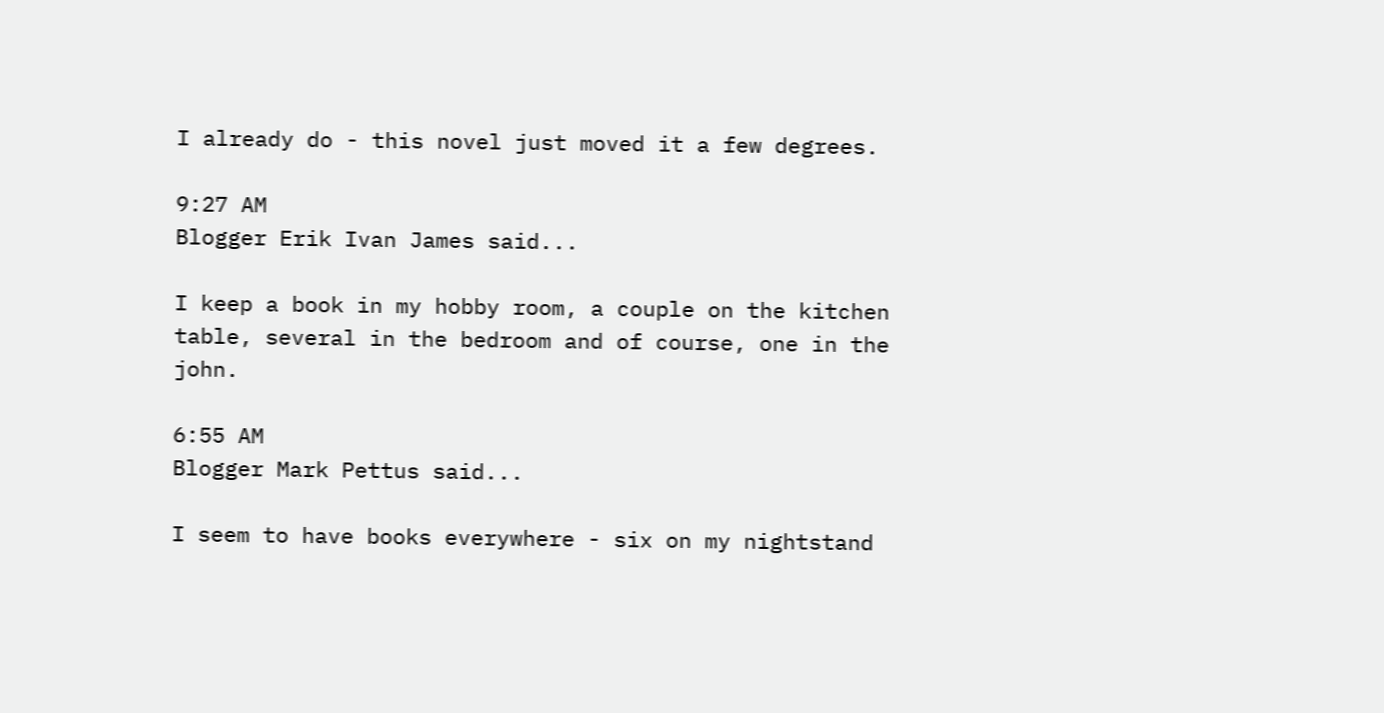I already do - this novel just moved it a few degrees.

9:27 AM
Blogger Erik Ivan James said...

I keep a book in my hobby room, a couple on the kitchen table, several in the bedroom and of course, one in the john.

6:55 AM
Blogger Mark Pettus said...

I seem to have books everywhere - six on my nightstand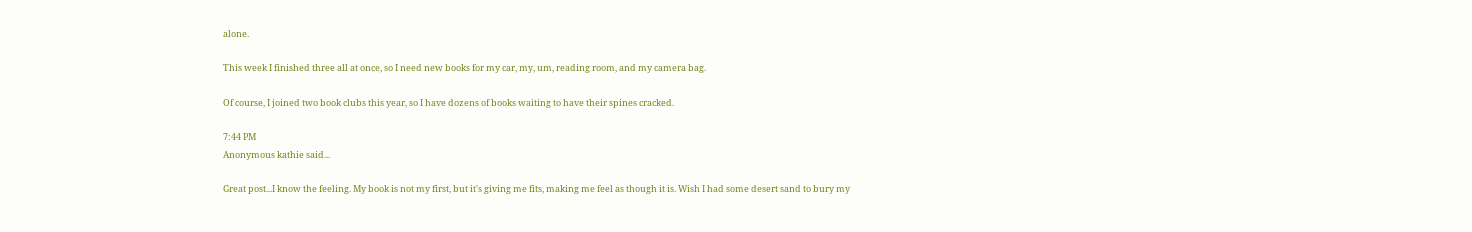alone.

This week I finished three all at once, so I need new books for my car, my, um, reading room, and my camera bag.

Of course, I joined two book clubs this year, so I have dozens of books waiting to have their spines cracked.

7:44 PM
Anonymous kathie said...

Great post...I know the feeling. My book is not my first, but it's giving me fits, making me feel as though it is. Wish I had some desert sand to bury my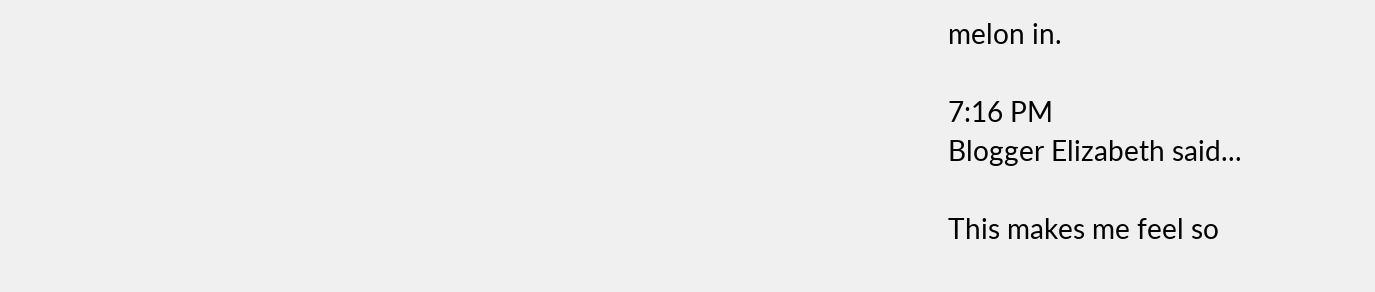melon in.

7:16 PM
Blogger Elizabeth said...

This makes me feel so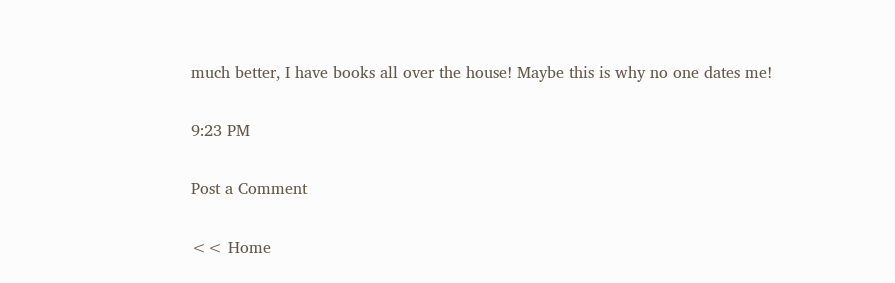much better, I have books all over the house! Maybe this is why no one dates me!

9:23 PM

Post a Comment

<< Home